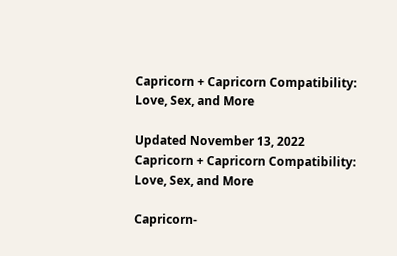Capricorn + Capricorn Compatibility: Love, Sex, and More

Updated November 13, 2022
Capricorn + Capricorn Compatibility: Love, Sex, and More

Capricorn-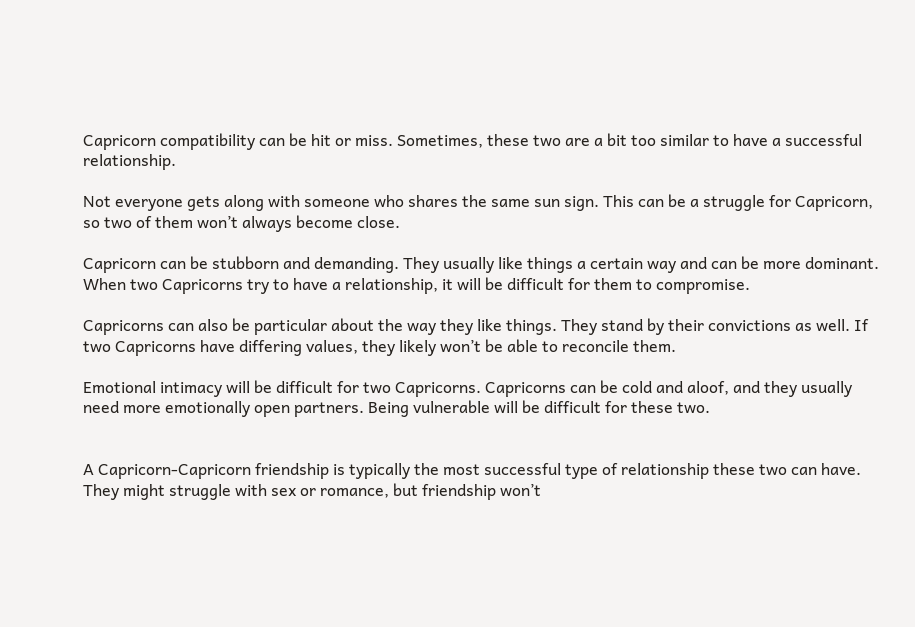Capricorn compatibility can be hit or miss. Sometimes, these two are a bit too similar to have a successful relationship.

Not everyone gets along with someone who shares the same sun sign. This can be a struggle for Capricorn, so two of them won’t always become close.

Capricorn can be stubborn and demanding. They usually like things a certain way and can be more dominant. When two Capricorns try to have a relationship, it will be difficult for them to compromise.

Capricorns can also be particular about the way they like things. They stand by their convictions as well. If two Capricorns have differing values, they likely won’t be able to reconcile them.

Emotional intimacy will be difficult for two Capricorns. Capricorns can be cold and aloof, and they usually need more emotionally open partners. Being vulnerable will be difficult for these two.


A Capricorn-Capricorn friendship is typically the most successful type of relationship these two can have. They might struggle with sex or romance, but friendship won’t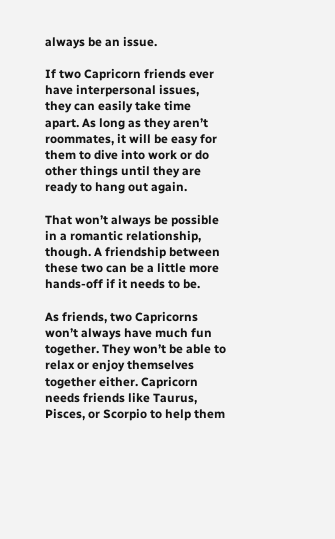always be an issue.

If two Capricorn friends ever have interpersonal issues, they can easily take time apart. As long as they aren’t roommates, it will be easy for them to dive into work or do other things until they are ready to hang out again.

That won’t always be possible in a romantic relationship, though. A friendship between these two can be a little more hands-off if it needs to be.

As friends, two Capricorns won’t always have much fun together. They won’t be able to relax or enjoy themselves together either. Capricorn needs friends like Taurus, Pisces, or Scorpio to help them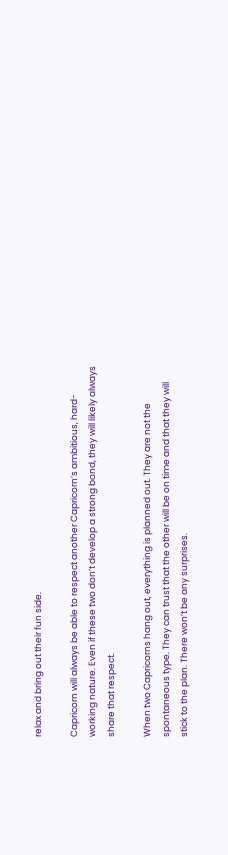relax and bring out their fun side.

Capricorn will always be able to respect another Capricorn’s ambitious, hard-working nature. Even if these two don’t develop a strong bond, they will likely always share that respect.

When two Capricorns hang out, everything is planned out. They are not the spontaneous type. They can trust that the other will be on time and that they will stick to the plan. There won’t be any surprises.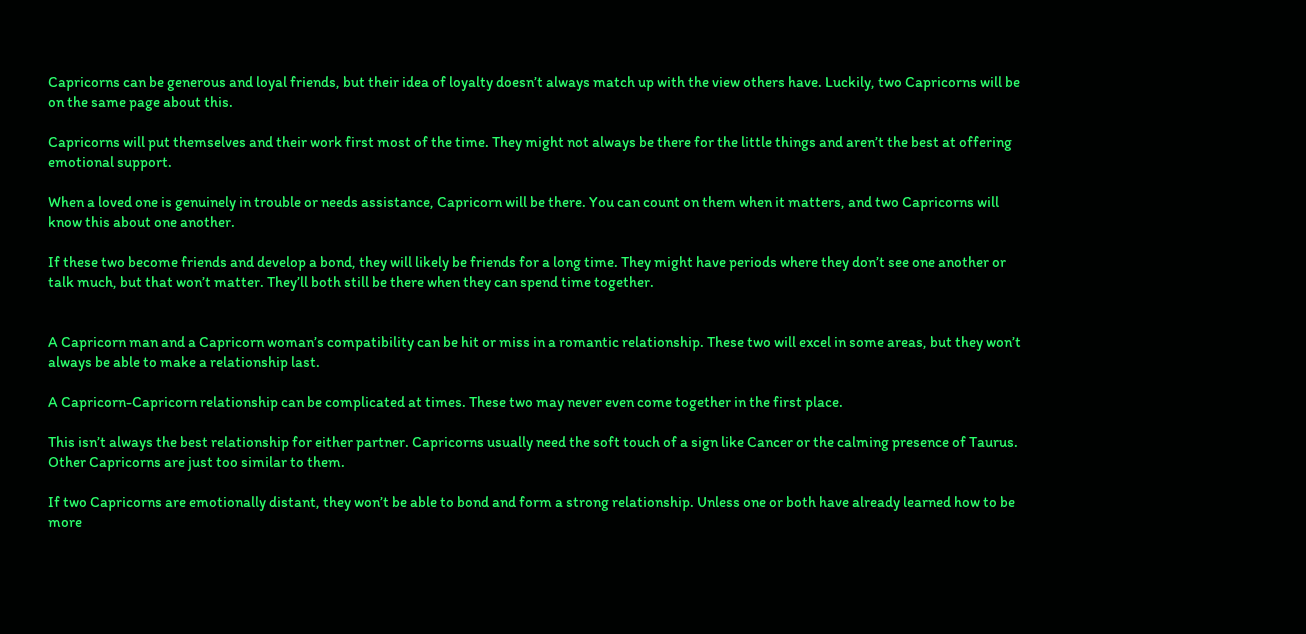Capricorns can be generous and loyal friends, but their idea of loyalty doesn’t always match up with the view others have. Luckily, two Capricorns will be on the same page about this.

Capricorns will put themselves and their work first most of the time. They might not always be there for the little things and aren’t the best at offering emotional support.

When a loved one is genuinely in trouble or needs assistance, Capricorn will be there. You can count on them when it matters, and two Capricorns will know this about one another.

If these two become friends and develop a bond, they will likely be friends for a long time. They might have periods where they don’t see one another or talk much, but that won’t matter. They’ll both still be there when they can spend time together.


A Capricorn man and a Capricorn woman’s compatibility can be hit or miss in a romantic relationship. These two will excel in some areas, but they won’t always be able to make a relationship last.

A Capricorn-Capricorn relationship can be complicated at times. These two may never even come together in the first place.

This isn’t always the best relationship for either partner. Capricorns usually need the soft touch of a sign like Cancer or the calming presence of Taurus. Other Capricorns are just too similar to them.

If two Capricorns are emotionally distant, they won’t be able to bond and form a strong relationship. Unless one or both have already learned how to be more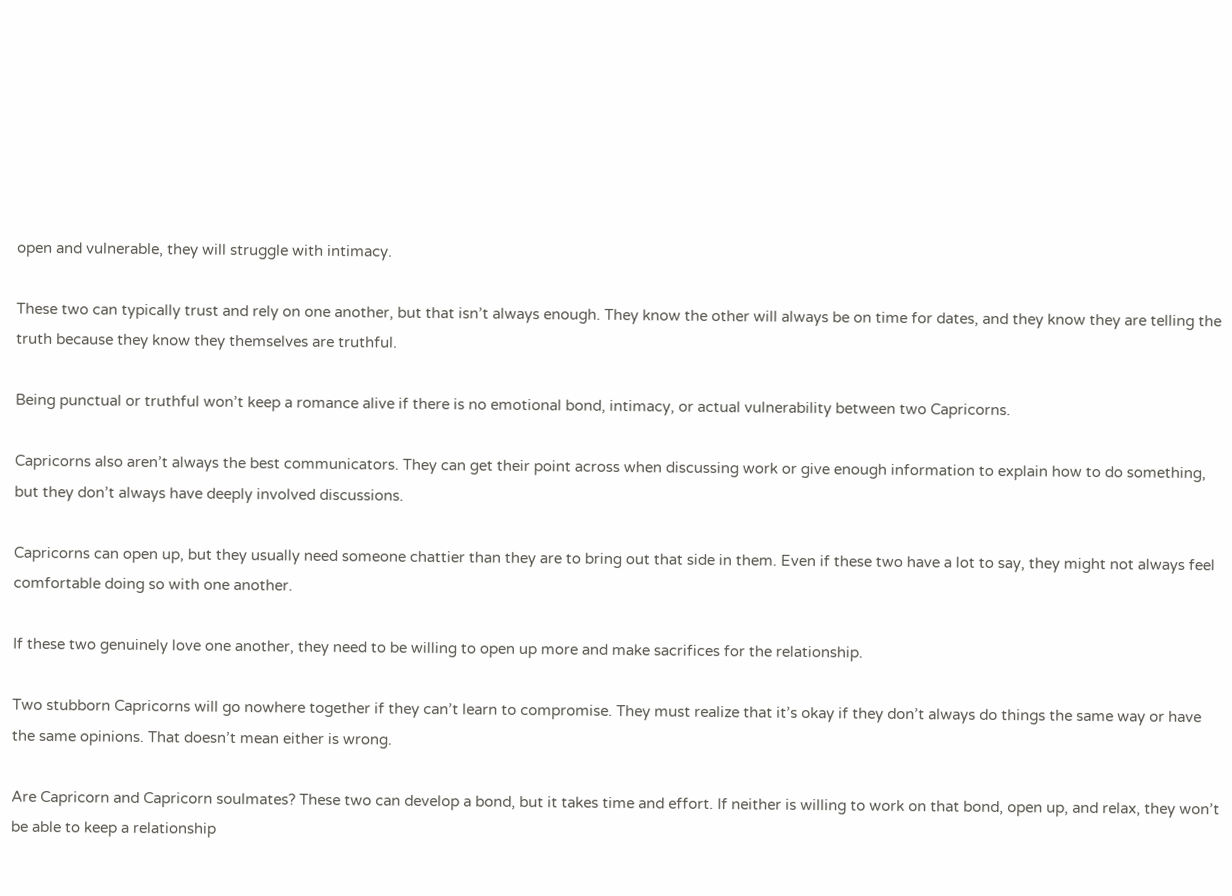open and vulnerable, they will struggle with intimacy.

These two can typically trust and rely on one another, but that isn’t always enough. They know the other will always be on time for dates, and they know they are telling the truth because they know they themselves are truthful.

Being punctual or truthful won’t keep a romance alive if there is no emotional bond, intimacy, or actual vulnerability between two Capricorns.

Capricorns also aren’t always the best communicators. They can get their point across when discussing work or give enough information to explain how to do something, but they don’t always have deeply involved discussions.

Capricorns can open up, but they usually need someone chattier than they are to bring out that side in them. Even if these two have a lot to say, they might not always feel comfortable doing so with one another.

If these two genuinely love one another, they need to be willing to open up more and make sacrifices for the relationship.

Two stubborn Capricorns will go nowhere together if they can’t learn to compromise. They must realize that it’s okay if they don’t always do things the same way or have the same opinions. That doesn’t mean either is wrong.

Are Capricorn and Capricorn soulmates? These two can develop a bond, but it takes time and effort. If neither is willing to work on that bond, open up, and relax, they won’t be able to keep a relationship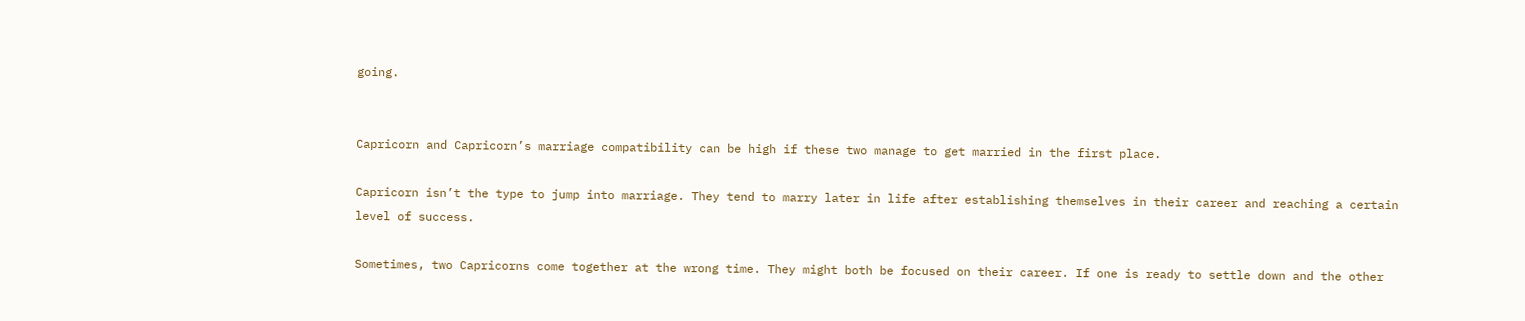going.


Capricorn and Capricorn’s marriage compatibility can be high if these two manage to get married in the first place.

Capricorn isn’t the type to jump into marriage. They tend to marry later in life after establishing themselves in their career and reaching a certain level of success.

Sometimes, two Capricorns come together at the wrong time. They might both be focused on their career. If one is ready to settle down and the other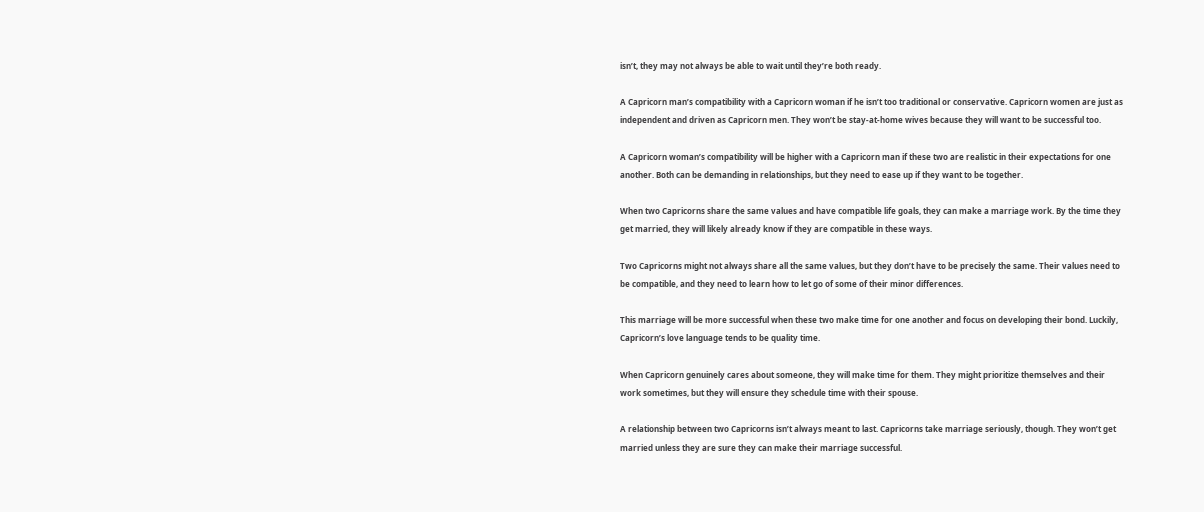isn’t, they may not always be able to wait until they’re both ready.

A Capricorn man’s compatibility with a Capricorn woman if he isn’t too traditional or conservative. Capricorn women are just as independent and driven as Capricorn men. They won’t be stay-at-home wives because they will want to be successful too.

A Capricorn woman’s compatibility will be higher with a Capricorn man if these two are realistic in their expectations for one another. Both can be demanding in relationships, but they need to ease up if they want to be together.

When two Capricorns share the same values and have compatible life goals, they can make a marriage work. By the time they get married, they will likely already know if they are compatible in these ways.

Two Capricorns might not always share all the same values, but they don’t have to be precisely the same. Their values need to be compatible, and they need to learn how to let go of some of their minor differences.

This marriage will be more successful when these two make time for one another and focus on developing their bond. Luckily, Capricorn’s love language tends to be quality time.

When Capricorn genuinely cares about someone, they will make time for them. They might prioritize themselves and their work sometimes, but they will ensure they schedule time with their spouse.

A relationship between two Capricorns isn’t always meant to last. Capricorns take marriage seriously, though. They won’t get married unless they are sure they can make their marriage successful.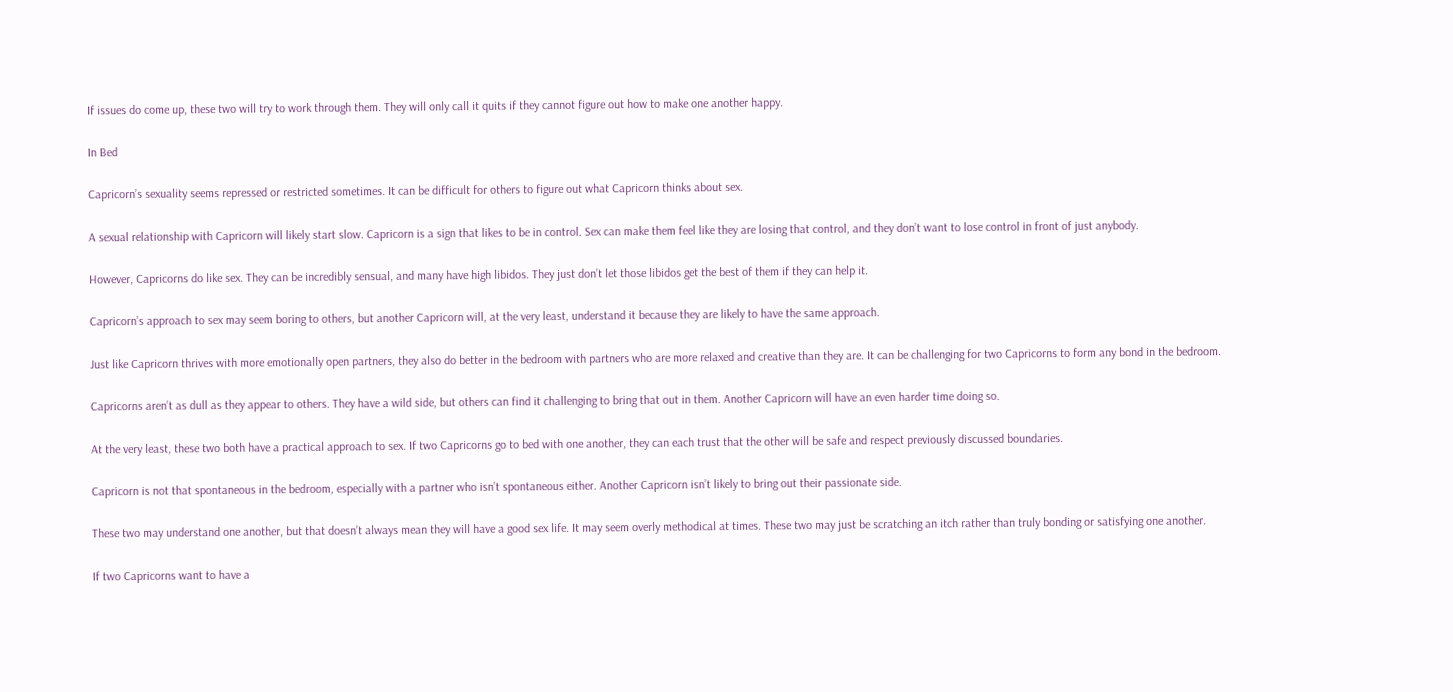If issues do come up, these two will try to work through them. They will only call it quits if they cannot figure out how to make one another happy.

In Bed

Capricorn’s sexuality seems repressed or restricted sometimes. It can be difficult for others to figure out what Capricorn thinks about sex.

A sexual relationship with Capricorn will likely start slow. Capricorn is a sign that likes to be in control. Sex can make them feel like they are losing that control, and they don’t want to lose control in front of just anybody.

However, Capricorns do like sex. They can be incredibly sensual, and many have high libidos. They just don’t let those libidos get the best of them if they can help it.

Capricorn’s approach to sex may seem boring to others, but another Capricorn will, at the very least, understand it because they are likely to have the same approach.

Just like Capricorn thrives with more emotionally open partners, they also do better in the bedroom with partners who are more relaxed and creative than they are. It can be challenging for two Capricorns to form any bond in the bedroom.

Capricorns aren’t as dull as they appear to others. They have a wild side, but others can find it challenging to bring that out in them. Another Capricorn will have an even harder time doing so.

At the very least, these two both have a practical approach to sex. If two Capricorns go to bed with one another, they can each trust that the other will be safe and respect previously discussed boundaries.

Capricorn is not that spontaneous in the bedroom, especially with a partner who isn’t spontaneous either. Another Capricorn isn’t likely to bring out their passionate side.

These two may understand one another, but that doesn’t always mean they will have a good sex life. It may seem overly methodical at times. These two may just be scratching an itch rather than truly bonding or satisfying one another.

If two Capricorns want to have a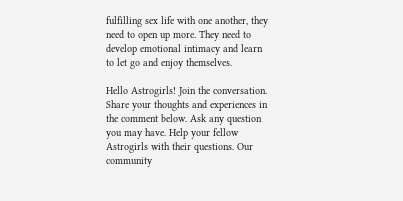fulfilling sex life with one another, they need to open up more. They need to develop emotional intimacy and learn to let go and enjoy themselves.

Hello Astrogirls! Join the conversation. Share your thoughts and experiences in the comment below. Ask any question you may have. Help your fellow Astrogirls with their questions. Our community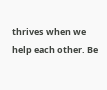thrives when we help each other. Be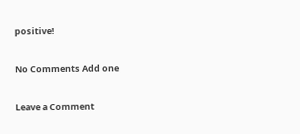positive!

No Comments Add one

Leave a Comment